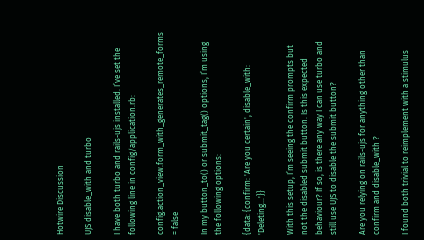Hotwire Discussion

UJS disable_with and turbo

I have both turbo and rails-ujs installed. I’ve set the following line in config/application.rb:

config.action_view.form_with_generates_remote_forms = false

In my button_to() or submit_tag() options, I’m using the following options:

{data: {confirm: 'Are you certain', disable_with: 'Deleting...'}}

With this setup, I’m seeing the confirm prompts but not the disabled submit button. Is this expected behaviour? If so, is there any way I can use turbo and still use UJS to disable the submit button?

Are you relying on rails-ujs for anything other than confirm and disable_with ?

I found both trivial to reimplement with a stimulus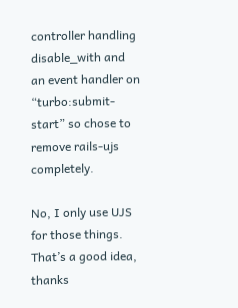controller handling disable_with and an event handler on “turbo:submit-start” so chose to remove rails-ujs completely.

No, I only use UJS for those things. That’s a good idea, thanks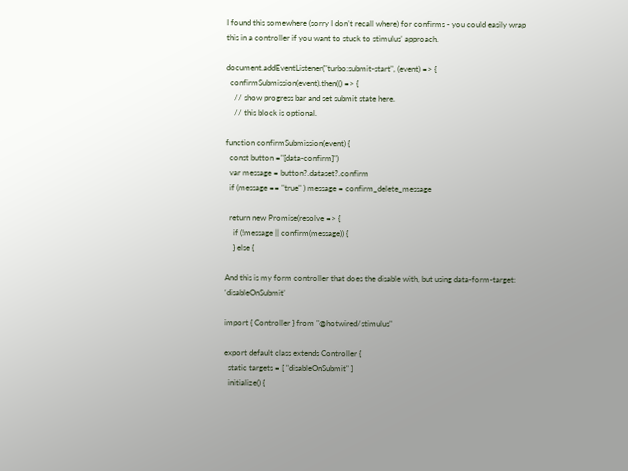I found this somewhere (sorry I don’t recall where) for confirms - you could easily wrap this in a controller if you want to stuck to stimulus’ approach.

document.addEventListener("turbo:submit-start", (event) => {
  confirmSubmission(event).then(() => {
    // show progress bar and set submit state here.
    // this block is optional.

function confirmSubmission(event) {
  const button ="[data-confirm]")
  var message = button?.dataset?.confirm
  if (message == "true" ) message = confirm_delete_message

  return new Promise(resolve => {
    if (!message || confirm(message)) {
    } else {

And this is my form controller that does the disable with, but using data-form-target: ‘disableOnSubmit’

import { Controller } from "@hotwired/stimulus"

export default class extends Controller {
  static targets = [ "disableOnSubmit" ]
  initialize() {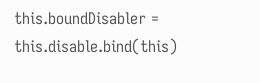this.boundDisabler = this.disable.bind(this)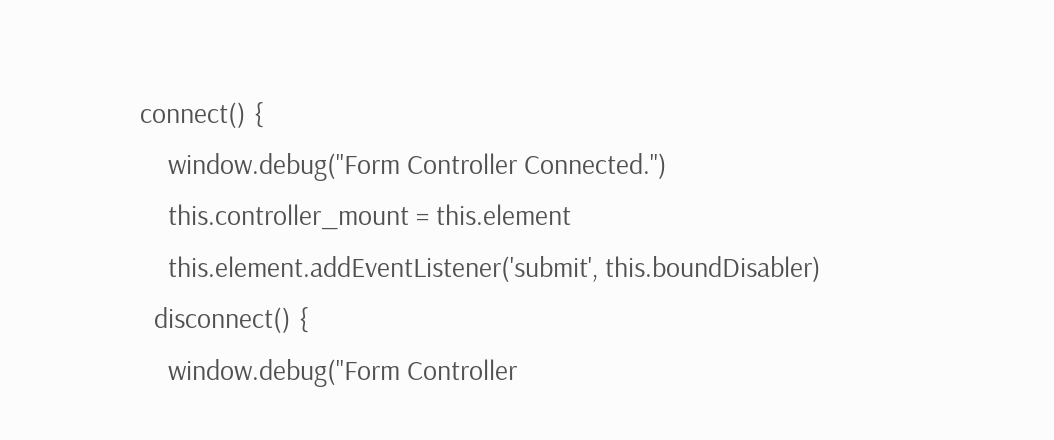connect() {
    window.debug("Form Controller Connected.")
    this.controller_mount = this.element
    this.element.addEventListener('submit', this.boundDisabler)
  disconnect() {
    window.debug("Form Controller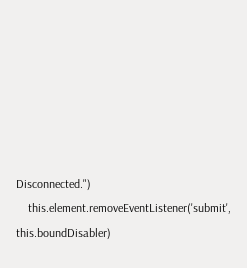Disconnected.")
    this.element.removeEventListener('submit', this.boundDisabler)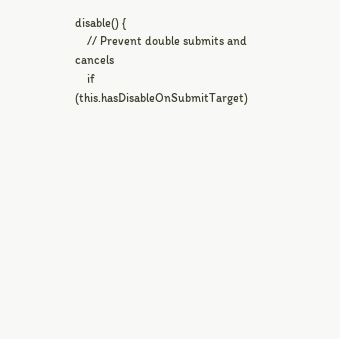disable() {
    // Prevent double submits and cancels
    if (this.hasDisableOnSubmitTarget)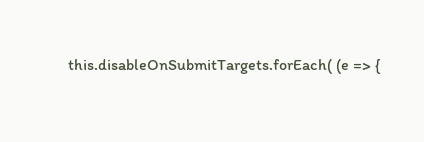this.disableOnSubmitTargets.forEach( (e => {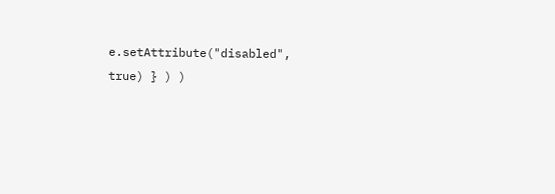e.setAttribute("disabled", true) } ) )